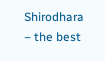Shirodhara – the best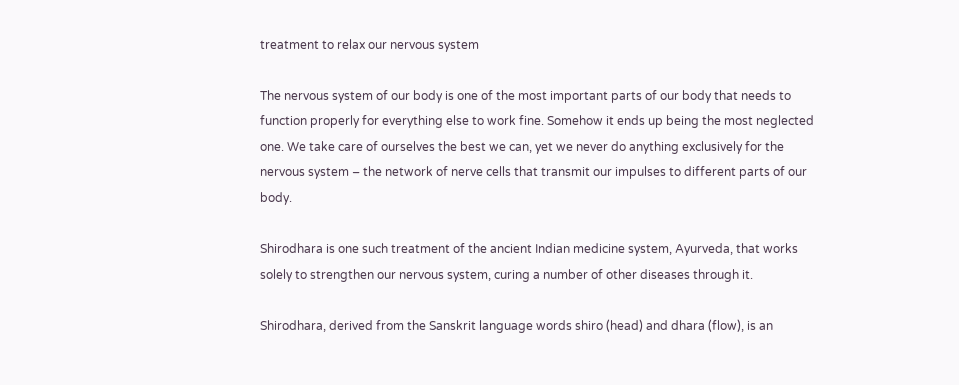treatment to relax our nervous system

The nervous system of our body is one of the most important parts of our body that needs to function properly for everything else to work fine. Somehow it ends up being the most neglected one. We take care of ourselves the best we can, yet we never do anything exclusively for the nervous system – the network of nerve cells that transmit our impulses to different parts of our body.

Shirodhara is one such treatment of the ancient Indian medicine system, Ayurveda, that works solely to strengthen our nervous system, curing a number of other diseases through it.

Shirodhara, derived from the Sanskrit language words shiro (head) and dhara (flow), is an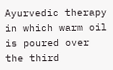Ayurvedic therapy in which warm oil is poured over the third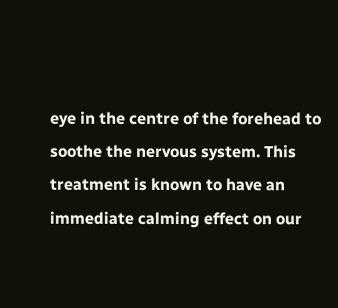eye in the centre of the forehead to soothe the nervous system. This treatment is known to have an immediate calming effect on our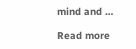mind and …

Read more